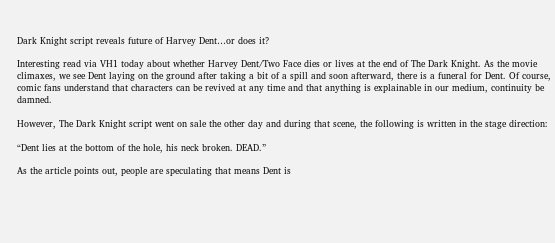Dark Knight script reveals future of Harvey Dent…or does it?

Interesting read via VH1 today about whether Harvey Dent/Two Face dies or lives at the end of The Dark Knight. As the movie climaxes, we see Dent laying on the ground after taking a bit of a spill and soon afterward, there is a funeral for Dent. Of course, comic fans understand that characters can be revived at any time and that anything is explainable in our medium, continuity be damned.

However, The Dark Knight script went on sale the other day and during that scene, the following is written in the stage direction:

“Dent lies at the bottom of the hole, his neck broken. DEAD.”

As the article points out, people are speculating that means Dent is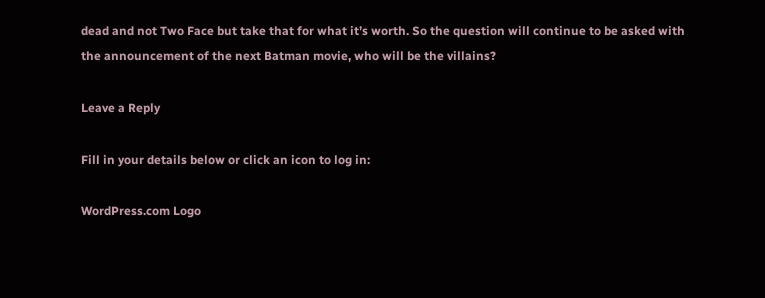dead and not Two Face but take that for what it’s worth. So the question will continue to be asked with the announcement of the next Batman movie, who will be the villains?

Leave a Reply

Fill in your details below or click an icon to log in:

WordPress.com Logo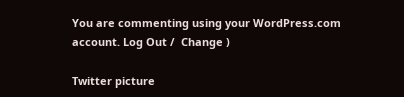You are commenting using your WordPress.com account. Log Out /  Change )

Twitter picture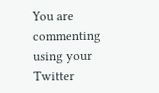You are commenting using your Twitter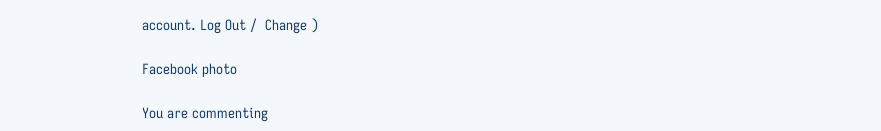account. Log Out /  Change )

Facebook photo

You are commenting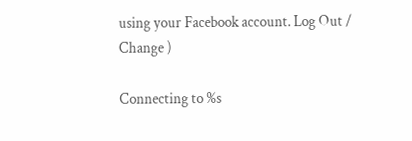using your Facebook account. Log Out /  Change )

Connecting to %s